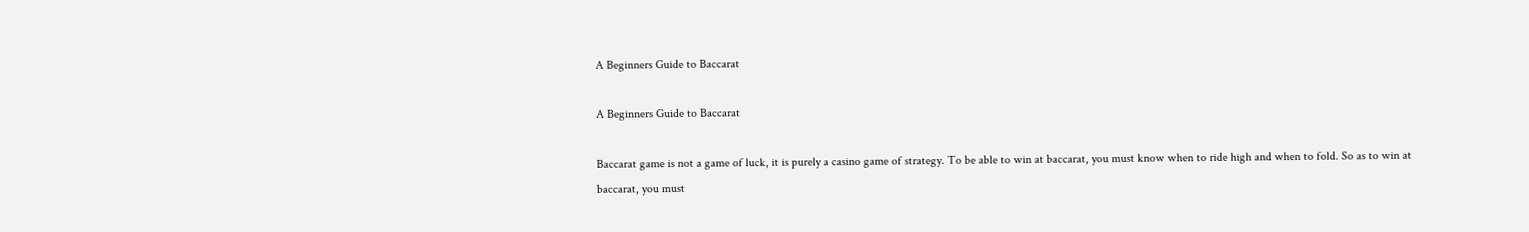A Beginners Guide to Baccarat

A Beginners Guide to Baccarat

Baccarat game is not a game of luck, it is purely a casino game of strategy. To be able to win at baccarat, you must know when to ride high and when to fold. So as to win at baccarat, you must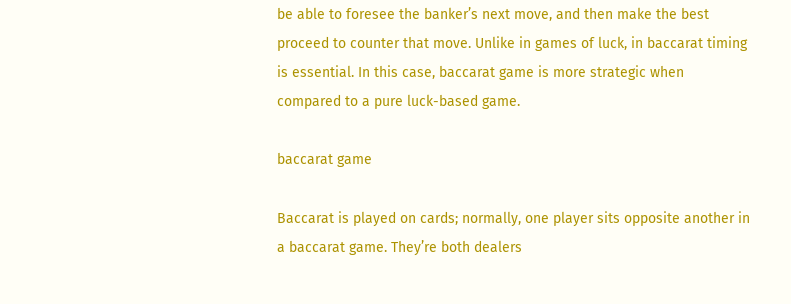be able to foresee the banker’s next move, and then make the best proceed to counter that move. Unlike in games of luck, in baccarat timing is essential. In this case, baccarat game is more strategic when compared to a pure luck-based game.

baccarat game

Baccarat is played on cards; normally, one player sits opposite another in a baccarat game. They’re both dealers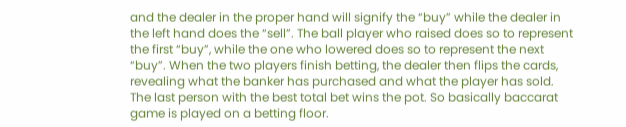and the dealer in the proper hand will signify the “buy” while the dealer in the left hand does the “sell”. The ball player who raised does so to represent the first “buy”, while the one who lowered does so to represent the next “buy”. When the two players finish betting, the dealer then flips the cards, revealing what the banker has purchased and what the player has sold. The last person with the best total bet wins the pot. So basically baccarat game is played on a betting floor.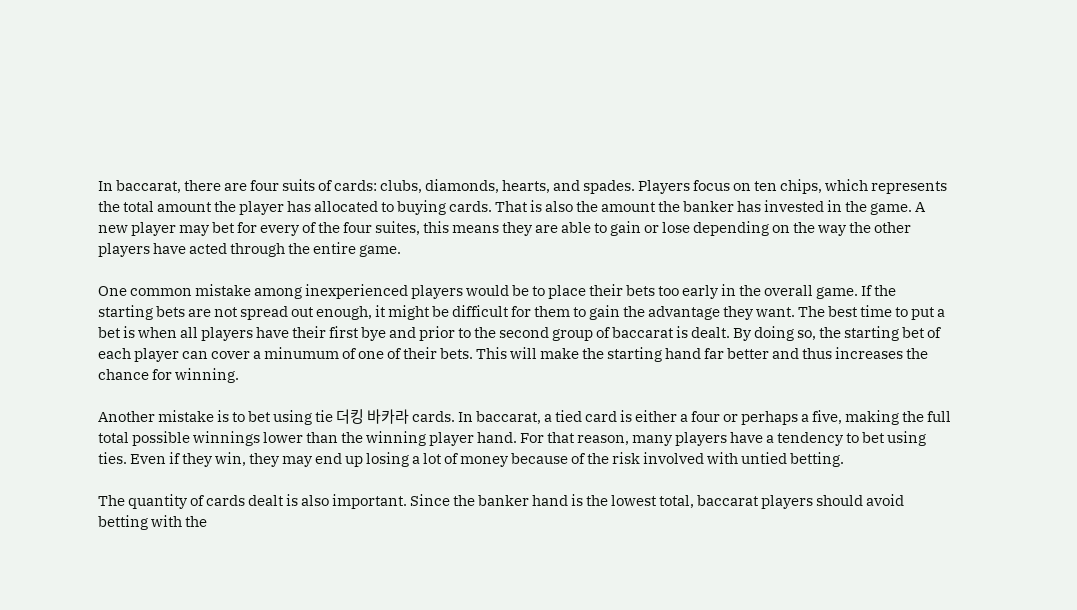In baccarat, there are four suits of cards: clubs, diamonds, hearts, and spades. Players focus on ten chips, which represents the total amount the player has allocated to buying cards. That is also the amount the banker has invested in the game. A new player may bet for every of the four suites, this means they are able to gain or lose depending on the way the other players have acted through the entire game.

One common mistake among inexperienced players would be to place their bets too early in the overall game. If the starting bets are not spread out enough, it might be difficult for them to gain the advantage they want. The best time to put a bet is when all players have their first bye and prior to the second group of baccarat is dealt. By doing so, the starting bet of each player can cover a minumum of one of their bets. This will make the starting hand far better and thus increases the chance for winning.

Another mistake is to bet using tie 더킹 바카라 cards. In baccarat, a tied card is either a four or perhaps a five, making the full total possible winnings lower than the winning player hand. For that reason, many players have a tendency to bet using ties. Even if they win, they may end up losing a lot of money because of the risk involved with untied betting.

The quantity of cards dealt is also important. Since the banker hand is the lowest total, baccarat players should avoid betting with the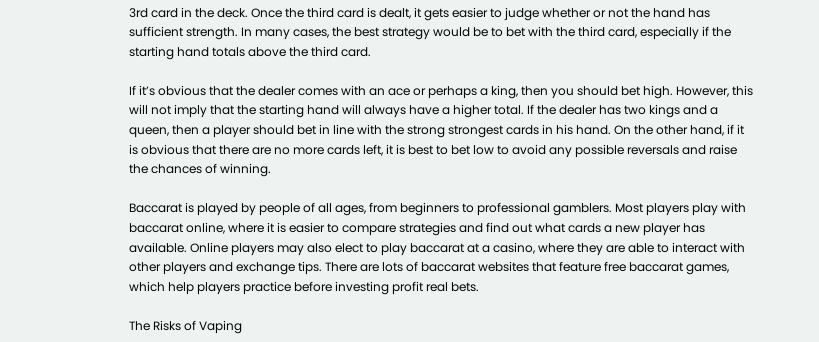3rd card in the deck. Once the third card is dealt, it gets easier to judge whether or not the hand has sufficient strength. In many cases, the best strategy would be to bet with the third card, especially if the starting hand totals above the third card.

If it’s obvious that the dealer comes with an ace or perhaps a king, then you should bet high. However, this will not imply that the starting hand will always have a higher total. If the dealer has two kings and a queen, then a player should bet in line with the strong strongest cards in his hand. On the other hand, if it is obvious that there are no more cards left, it is best to bet low to avoid any possible reversals and raise the chances of winning.

Baccarat is played by people of all ages, from beginners to professional gamblers. Most players play with baccarat online, where it is easier to compare strategies and find out what cards a new player has available. Online players may also elect to play baccarat at a casino, where they are able to interact with other players and exchange tips. There are lots of baccarat websites that feature free baccarat games, which help players practice before investing profit real bets.

The Risks of Vaping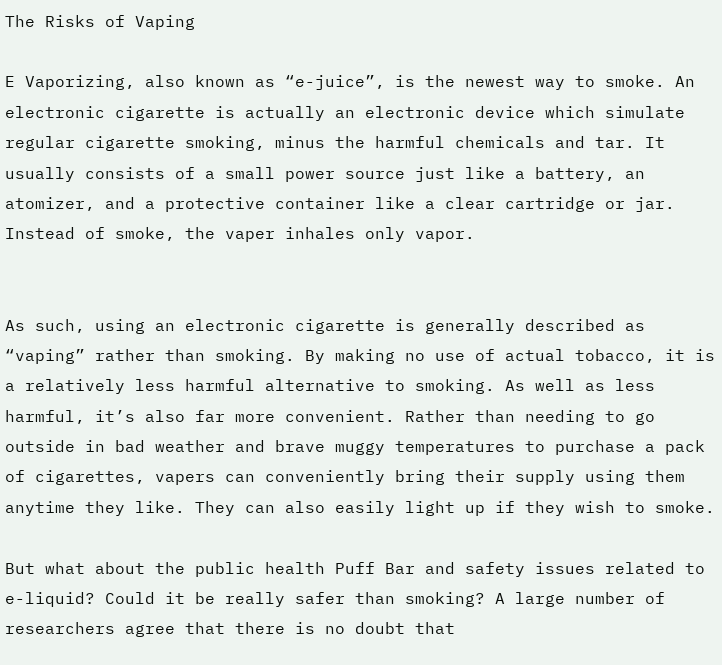The Risks of Vaping

E Vaporizing, also known as “e-juice”, is the newest way to smoke. An electronic cigarette is actually an electronic device which simulate regular cigarette smoking, minus the harmful chemicals and tar. It usually consists of a small power source just like a battery, an atomizer, and a protective container like a clear cartridge or jar. Instead of smoke, the vaper inhales only vapor.


As such, using an electronic cigarette is generally described as “vaping” rather than smoking. By making no use of actual tobacco, it is a relatively less harmful alternative to smoking. As well as less harmful, it’s also far more convenient. Rather than needing to go outside in bad weather and brave muggy temperatures to purchase a pack of cigarettes, vapers can conveniently bring their supply using them anytime they like. They can also easily light up if they wish to smoke.

But what about the public health Puff Bar and safety issues related to e-liquid? Could it be really safer than smoking? A large number of researchers agree that there is no doubt that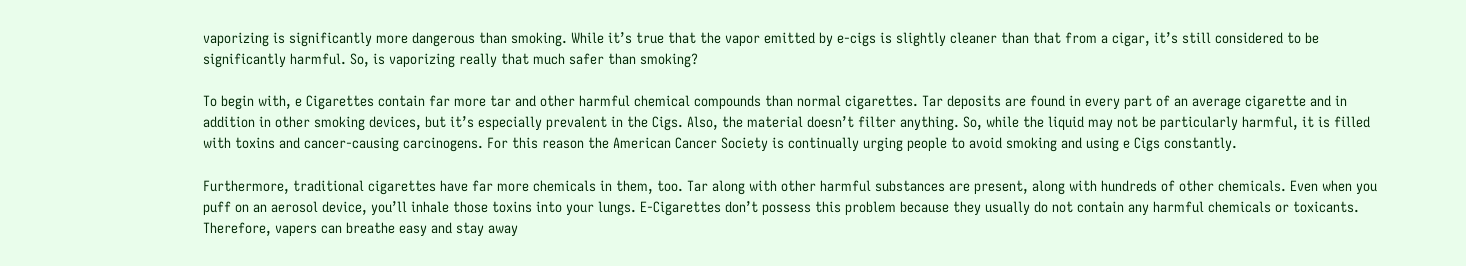vaporizing is significantly more dangerous than smoking. While it’s true that the vapor emitted by e-cigs is slightly cleaner than that from a cigar, it’s still considered to be significantly harmful. So, is vaporizing really that much safer than smoking?

To begin with, e Cigarettes contain far more tar and other harmful chemical compounds than normal cigarettes. Tar deposits are found in every part of an average cigarette and in addition in other smoking devices, but it’s especially prevalent in the Cigs. Also, the material doesn’t filter anything. So, while the liquid may not be particularly harmful, it is filled with toxins and cancer-causing carcinogens. For this reason the American Cancer Society is continually urging people to avoid smoking and using e Cigs constantly.

Furthermore, traditional cigarettes have far more chemicals in them, too. Tar along with other harmful substances are present, along with hundreds of other chemicals. Even when you puff on an aerosol device, you’ll inhale those toxins into your lungs. E-Cigarettes don’t possess this problem because they usually do not contain any harmful chemicals or toxicants. Therefore, vapers can breathe easy and stay away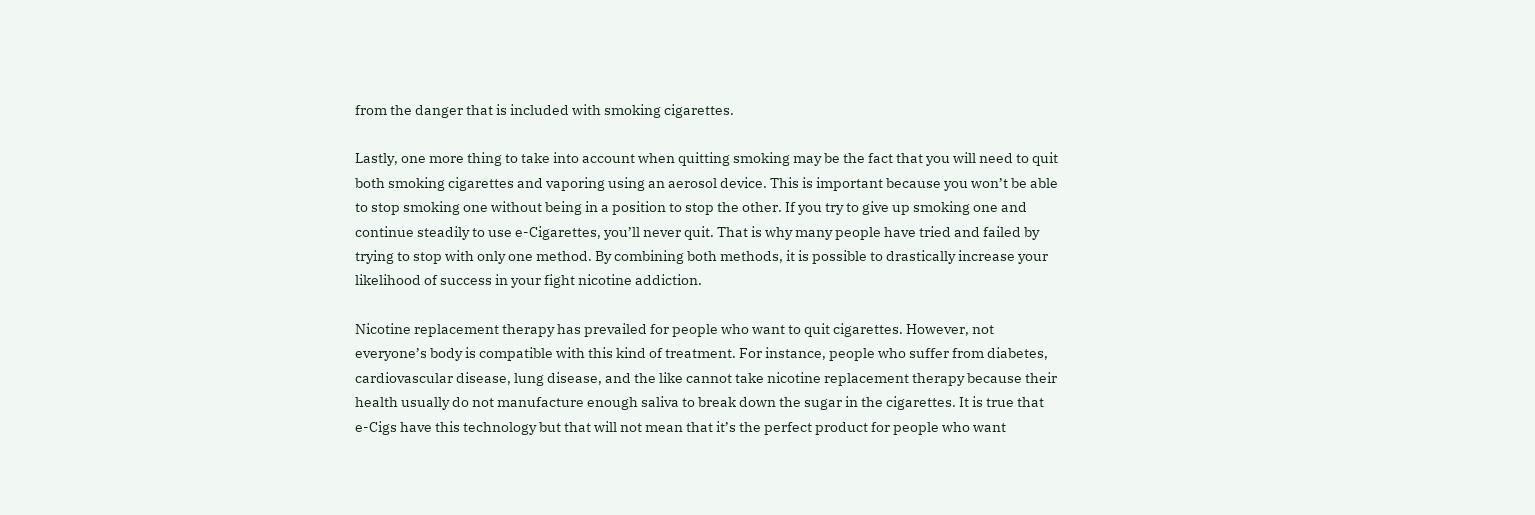from the danger that is included with smoking cigarettes.

Lastly, one more thing to take into account when quitting smoking may be the fact that you will need to quit both smoking cigarettes and vaporing using an aerosol device. This is important because you won’t be able to stop smoking one without being in a position to stop the other. If you try to give up smoking one and continue steadily to use e-Cigarettes, you’ll never quit. That is why many people have tried and failed by trying to stop with only one method. By combining both methods, it is possible to drastically increase your likelihood of success in your fight nicotine addiction.

Nicotine replacement therapy has prevailed for people who want to quit cigarettes. However, not everyone’s body is compatible with this kind of treatment. For instance, people who suffer from diabetes, cardiovascular disease, lung disease, and the like cannot take nicotine replacement therapy because their health usually do not manufacture enough saliva to break down the sugar in the cigarettes. It is true that e-Cigs have this technology but that will not mean that it’s the perfect product for people who want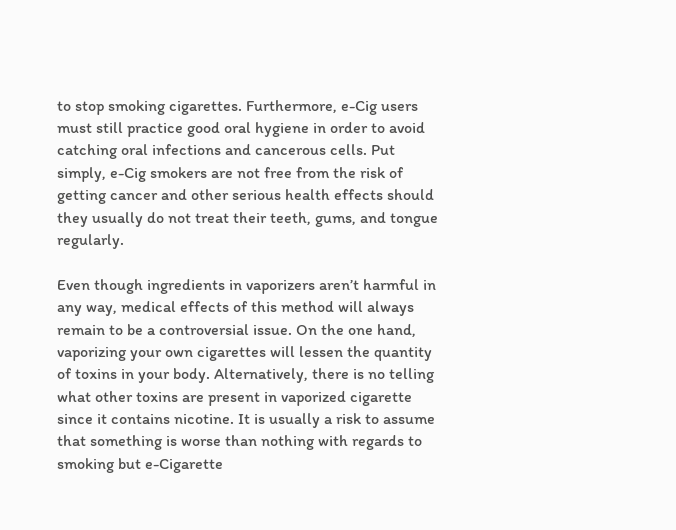to stop smoking cigarettes. Furthermore, e-Cig users must still practice good oral hygiene in order to avoid catching oral infections and cancerous cells. Put simply, e-Cig smokers are not free from the risk of getting cancer and other serious health effects should they usually do not treat their teeth, gums, and tongue regularly.

Even though ingredients in vaporizers aren’t harmful in any way, medical effects of this method will always remain to be a controversial issue. On the one hand, vaporizing your own cigarettes will lessen the quantity of toxins in your body. Alternatively, there is no telling what other toxins are present in vaporized cigarette since it contains nicotine. It is usually a risk to assume that something is worse than nothing with regards to smoking but e-Cigarette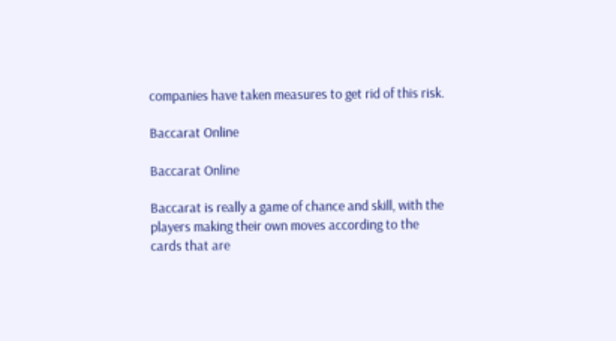companies have taken measures to get rid of this risk.

Baccarat Online

Baccarat Online

Baccarat is really a game of chance and skill, with the players making their own moves according to the cards that are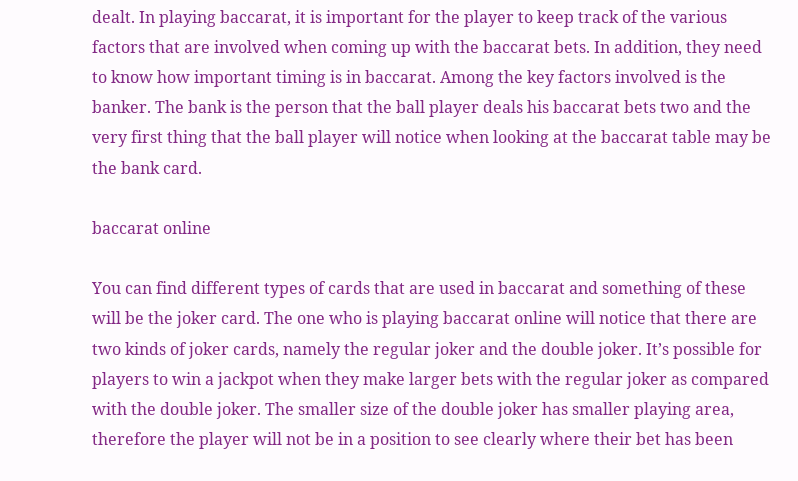dealt. In playing baccarat, it is important for the player to keep track of the various factors that are involved when coming up with the baccarat bets. In addition, they need to know how important timing is in baccarat. Among the key factors involved is the banker. The bank is the person that the ball player deals his baccarat bets two and the very first thing that the ball player will notice when looking at the baccarat table may be the bank card.

baccarat online

You can find different types of cards that are used in baccarat and something of these will be the joker card. The one who is playing baccarat online will notice that there are two kinds of joker cards, namely the regular joker and the double joker. It’s possible for players to win a jackpot when they make larger bets with the regular joker as compared with the double joker. The smaller size of the double joker has smaller playing area, therefore the player will not be in a position to see clearly where their bet has been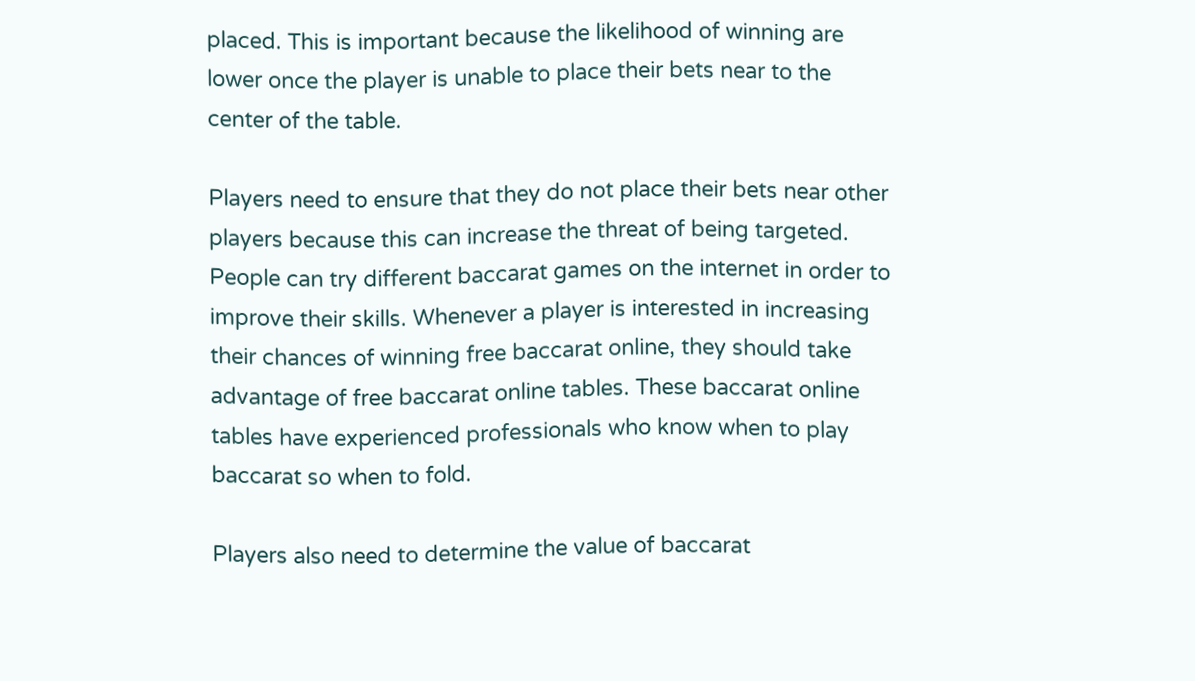placed. This is important because the likelihood of winning are lower once the player is unable to place their bets near to the center of the table.

Players need to ensure that they do not place their bets near other players because this can increase the threat of being targeted. People can try different baccarat games on the internet in order to improve their skills. Whenever a player is interested in increasing their chances of winning free baccarat online, they should take advantage of free baccarat online tables. These baccarat online tables have experienced professionals who know when to play baccarat so when to fold.

Players also need to determine the value of baccarat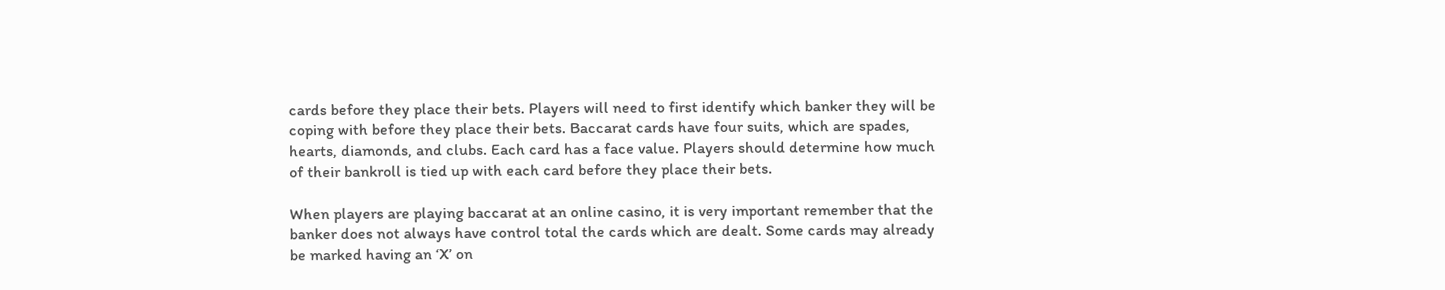cards before they place their bets. Players will need to first identify which banker they will be coping with before they place their bets. Baccarat cards have four suits, which are spades, hearts, diamonds, and clubs. Each card has a face value. Players should determine how much of their bankroll is tied up with each card before they place their bets.

When players are playing baccarat at an online casino, it is very important remember that the banker does not always have control total the cards which are dealt. Some cards may already be marked having an ‘X’ on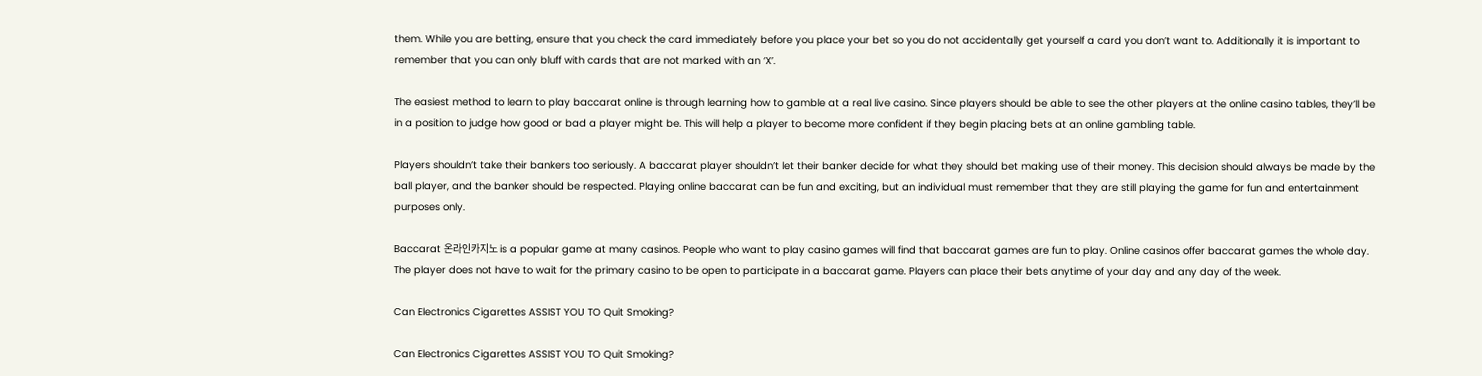them. While you are betting, ensure that you check the card immediately before you place your bet so you do not accidentally get yourself a card you don’t want to. Additionally it is important to remember that you can only bluff with cards that are not marked with an ‘X’.

The easiest method to learn to play baccarat online is through learning how to gamble at a real live casino. Since players should be able to see the other players at the online casino tables, they’ll be in a position to judge how good or bad a player might be. This will help a player to become more confident if they begin placing bets at an online gambling table.

Players shouldn’t take their bankers too seriously. A baccarat player shouldn’t let their banker decide for what they should bet making use of their money. This decision should always be made by the ball player, and the banker should be respected. Playing online baccarat can be fun and exciting, but an individual must remember that they are still playing the game for fun and entertainment purposes only.

Baccarat 온라인카지노 is a popular game at many casinos. People who want to play casino games will find that baccarat games are fun to play. Online casinos offer baccarat games the whole day. The player does not have to wait for the primary casino to be open to participate in a baccarat game. Players can place their bets anytime of your day and any day of the week.

Can Electronics Cigarettes ASSIST YOU TO Quit Smoking?

Can Electronics Cigarettes ASSIST YOU TO Quit Smoking?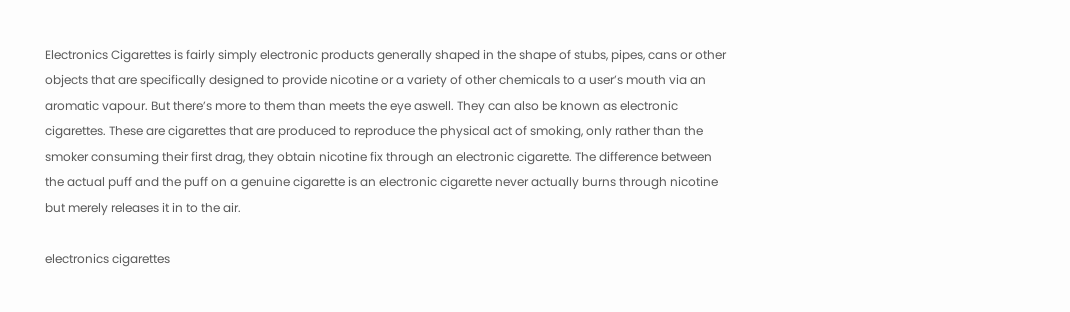Electronics Cigarettes is fairly simply electronic products generally shaped in the shape of stubs, pipes, cans or other objects that are specifically designed to provide nicotine or a variety of other chemicals to a user’s mouth via an aromatic vapour. But there’s more to them than meets the eye aswell. They can also be known as electronic cigarettes. These are cigarettes that are produced to reproduce the physical act of smoking, only rather than the smoker consuming their first drag, they obtain nicotine fix through an electronic cigarette. The difference between the actual puff and the puff on a genuine cigarette is an electronic cigarette never actually burns through nicotine but merely releases it in to the air.

electronics cigarettes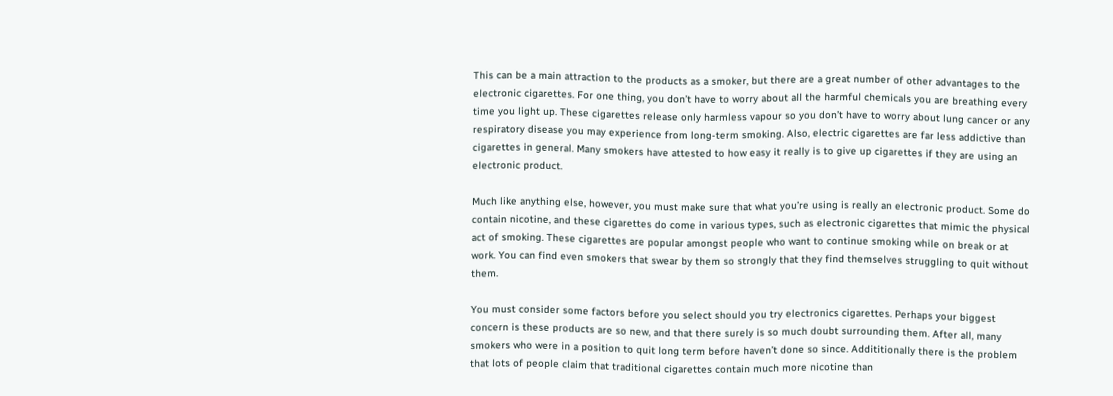This can be a main attraction to the products as a smoker, but there are a great number of other advantages to the electronic cigarettes. For one thing, you don’t have to worry about all the harmful chemicals you are breathing every time you light up. These cigarettes release only harmless vapour so you don’t have to worry about lung cancer or any respiratory disease you may experience from long-term smoking. Also, electric cigarettes are far less addictive than cigarettes in general. Many smokers have attested to how easy it really is to give up cigarettes if they are using an electronic product.

Much like anything else, however, you must make sure that what you’re using is really an electronic product. Some do contain nicotine, and these cigarettes do come in various types, such as electronic cigarettes that mimic the physical act of smoking. These cigarettes are popular amongst people who want to continue smoking while on break or at work. You can find even smokers that swear by them so strongly that they find themselves struggling to quit without them.

You must consider some factors before you select should you try electronics cigarettes. Perhaps your biggest concern is these products are so new, and that there surely is so much doubt surrounding them. After all, many smokers who were in a position to quit long term before haven’t done so since. Addititionally there is the problem that lots of people claim that traditional cigarettes contain much more nicotine than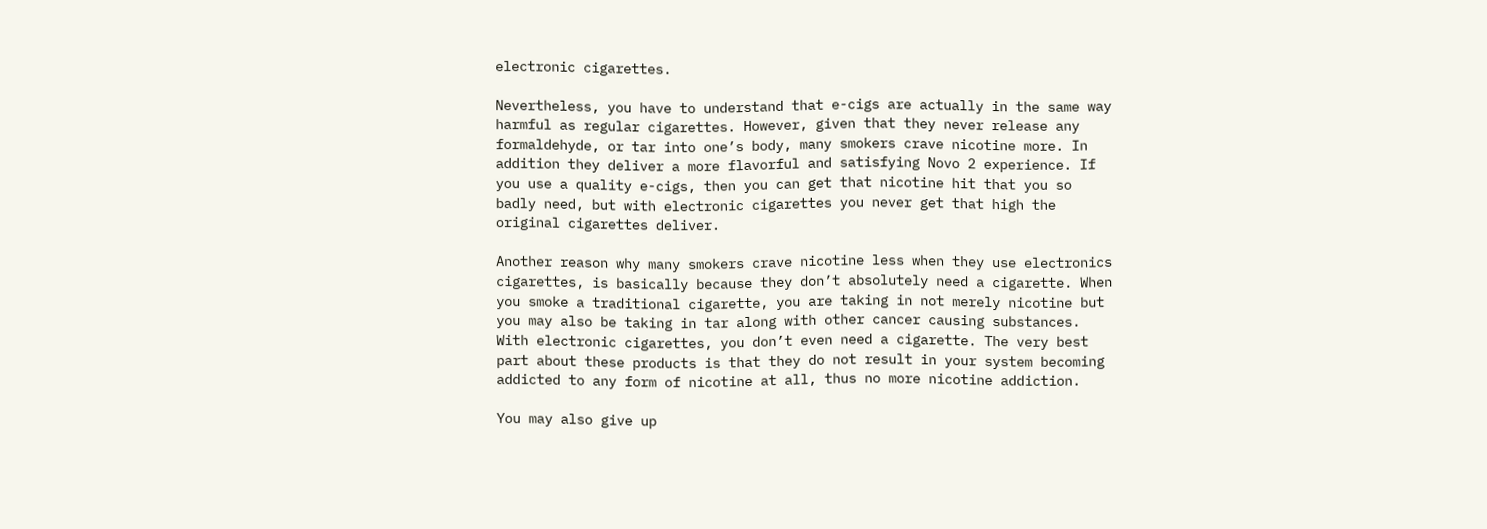electronic cigarettes.

Nevertheless, you have to understand that e-cigs are actually in the same way harmful as regular cigarettes. However, given that they never release any formaldehyde, or tar into one’s body, many smokers crave nicotine more. In addition they deliver a more flavorful and satisfying Novo 2 experience. If you use a quality e-cigs, then you can get that nicotine hit that you so badly need, but with electronic cigarettes you never get that high the original cigarettes deliver.

Another reason why many smokers crave nicotine less when they use electronics cigarettes, is basically because they don’t absolutely need a cigarette. When you smoke a traditional cigarette, you are taking in not merely nicotine but you may also be taking in tar along with other cancer causing substances. With electronic cigarettes, you don’t even need a cigarette. The very best part about these products is that they do not result in your system becoming addicted to any form of nicotine at all, thus no more nicotine addiction.

You may also give up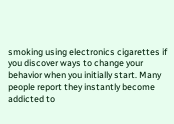smoking using electronics cigarettes if you discover ways to change your behavior when you initially start. Many people report they instantly become addicted to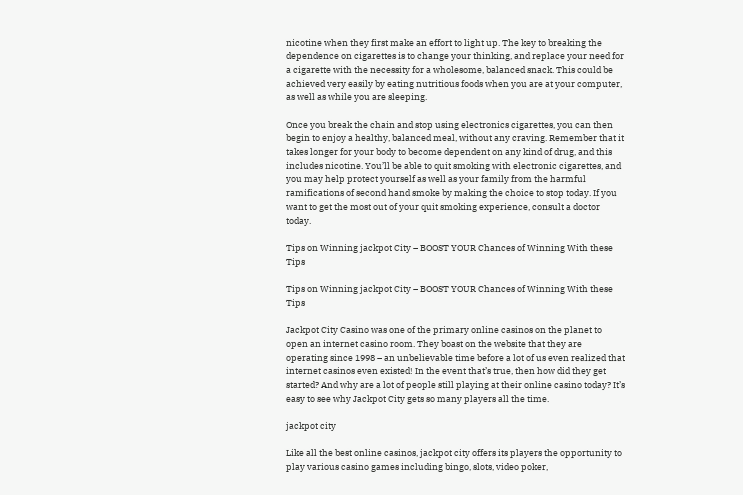nicotine when they first make an effort to light up. The key to breaking the dependence on cigarettes is to change your thinking, and replace your need for a cigarette with the necessity for a wholesome, balanced snack. This could be achieved very easily by eating nutritious foods when you are at your computer, as well as while you are sleeping.

Once you break the chain and stop using electronics cigarettes, you can then begin to enjoy a healthy, balanced meal, without any craving. Remember that it takes longer for your body to become dependent on any kind of drug, and this includes nicotine. You’ll be able to quit smoking with electronic cigarettes, and you may help protect yourself as well as your family from the harmful ramifications of second hand smoke by making the choice to stop today. If you want to get the most out of your quit smoking experience, consult a doctor today.

Tips on Winning jackpot City – BOOST YOUR Chances of Winning With these Tips

Tips on Winning jackpot City – BOOST YOUR Chances of Winning With these Tips

Jackpot City Casino was one of the primary online casinos on the planet to open an internet casino room. They boast on the website that they are operating since 1998 – an unbelievable time before a lot of us even realized that internet casinos even existed! In the event that’s true, then how did they get started? And why are a lot of people still playing at their online casino today? It’s easy to see why Jackpot City gets so many players all the time.

jackpot city

Like all the best online casinos, jackpot city offers its players the opportunity to play various casino games including bingo, slots, video poker,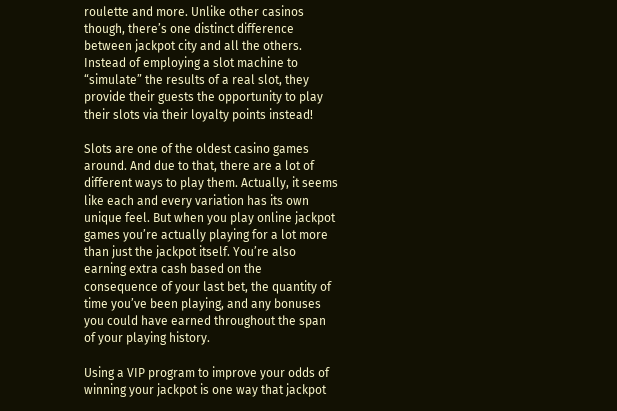roulette and more. Unlike other casinos though, there’s one distinct difference between jackpot city and all the others. Instead of employing a slot machine to “simulate” the results of a real slot, they provide their guests the opportunity to play their slots via their loyalty points instead!

Slots are one of the oldest casino games around. And due to that, there are a lot of different ways to play them. Actually, it seems like each and every variation has its own unique feel. But when you play online jackpot games you’re actually playing for a lot more than just the jackpot itself. You’re also earning extra cash based on the consequence of your last bet, the quantity of time you’ve been playing, and any bonuses you could have earned throughout the span of your playing history.

Using a VIP program to improve your odds of winning your jackpot is one way that jackpot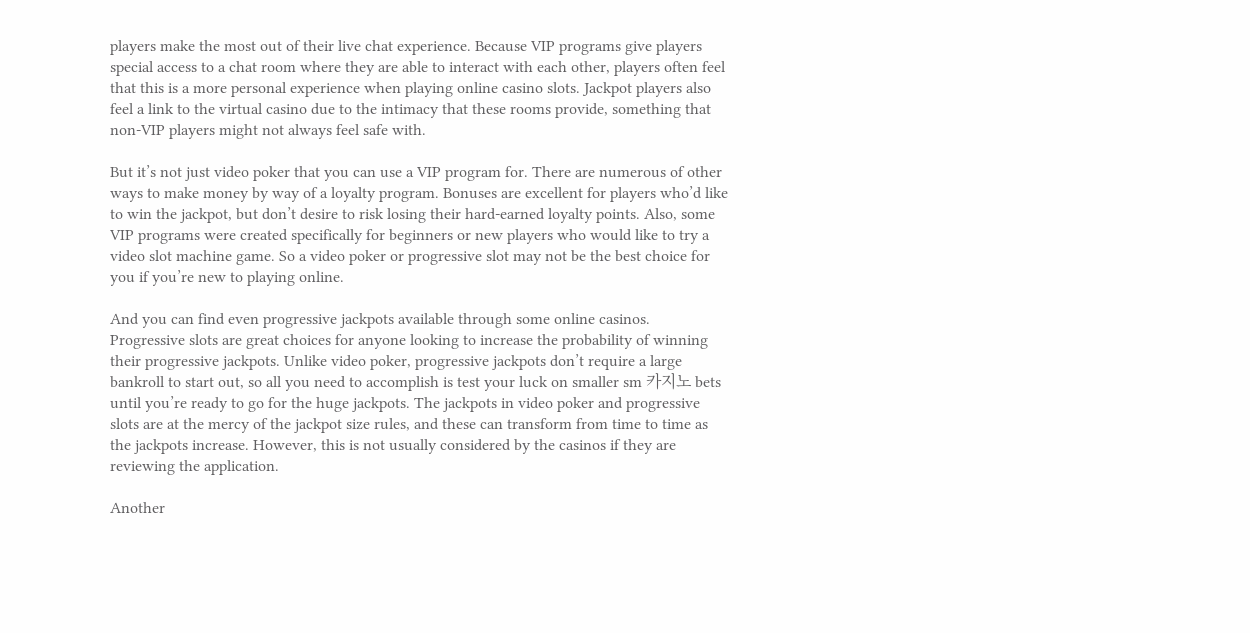players make the most out of their live chat experience. Because VIP programs give players special access to a chat room where they are able to interact with each other, players often feel that this is a more personal experience when playing online casino slots. Jackpot players also feel a link to the virtual casino due to the intimacy that these rooms provide, something that non-VIP players might not always feel safe with.

But it’s not just video poker that you can use a VIP program for. There are numerous of other ways to make money by way of a loyalty program. Bonuses are excellent for players who’d like to win the jackpot, but don’t desire to risk losing their hard-earned loyalty points. Also, some VIP programs were created specifically for beginners or new players who would like to try a video slot machine game. So a video poker or progressive slot may not be the best choice for you if you’re new to playing online.

And you can find even progressive jackpots available through some online casinos. Progressive slots are great choices for anyone looking to increase the probability of winning their progressive jackpots. Unlike video poker, progressive jackpots don’t require a large bankroll to start out, so all you need to accomplish is test your luck on smaller sm 카지노 bets until you’re ready to go for the huge jackpots. The jackpots in video poker and progressive slots are at the mercy of the jackpot size rules, and these can transform from time to time as the jackpots increase. However, this is not usually considered by the casinos if they are reviewing the application.

Another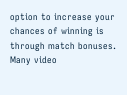option to increase your chances of winning is through match bonuses. Many video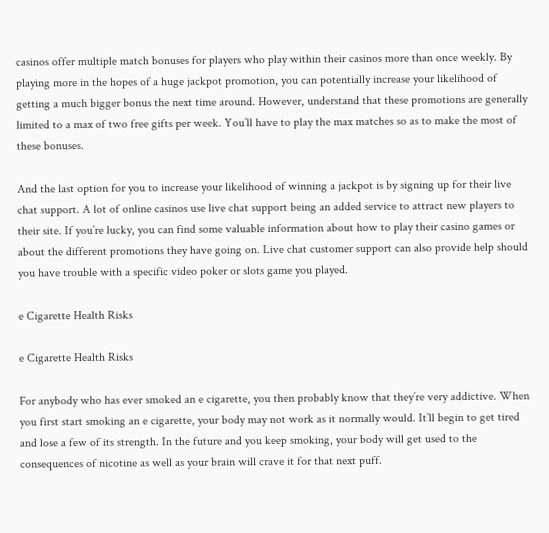casinos offer multiple match bonuses for players who play within their casinos more than once weekly. By playing more in the hopes of a huge jackpot promotion, you can potentially increase your likelihood of getting a much bigger bonus the next time around. However, understand that these promotions are generally limited to a max of two free gifts per week. You’ll have to play the max matches so as to make the most of these bonuses.

And the last option for you to increase your likelihood of winning a jackpot is by signing up for their live chat support. A lot of online casinos use live chat support being an added service to attract new players to their site. If you’re lucky, you can find some valuable information about how to play their casino games or about the different promotions they have going on. Live chat customer support can also provide help should you have trouble with a specific video poker or slots game you played.

e Cigarette Health Risks

e Cigarette Health Risks

For anybody who has ever smoked an e cigarette, you then probably know that they’re very addictive. When you first start smoking an e cigarette, your body may not work as it normally would. It’ll begin to get tired and lose a few of its strength. In the future and you keep smoking, your body will get used to the consequences of nicotine as well as your brain will crave it for that next puff.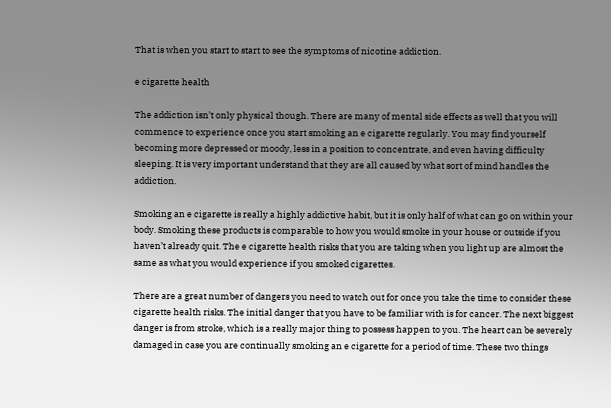That is when you start to start to see the symptoms of nicotine addiction.

e cigarette health

The addiction isn’t only physical though. There are many of mental side effects as well that you will commence to experience once you start smoking an e cigarette regularly. You may find yourself becoming more depressed or moody, less in a position to concentrate, and even having difficulty sleeping. It is very important understand that they are all caused by what sort of mind handles the addiction.

Smoking an e cigarette is really a highly addictive habit, but it is only half of what can go on within your body. Smoking these products is comparable to how you would smoke in your house or outside if you haven’t already quit. The e cigarette health risks that you are taking when you light up are almost the same as what you would experience if you smoked cigarettes.

There are a great number of dangers you need to watch out for once you take the time to consider these cigarette health risks. The initial danger that you have to be familiar with is for cancer. The next biggest danger is from stroke, which is a really major thing to possess happen to you. The heart can be severely damaged in case you are continually smoking an e cigarette for a period of time. These two things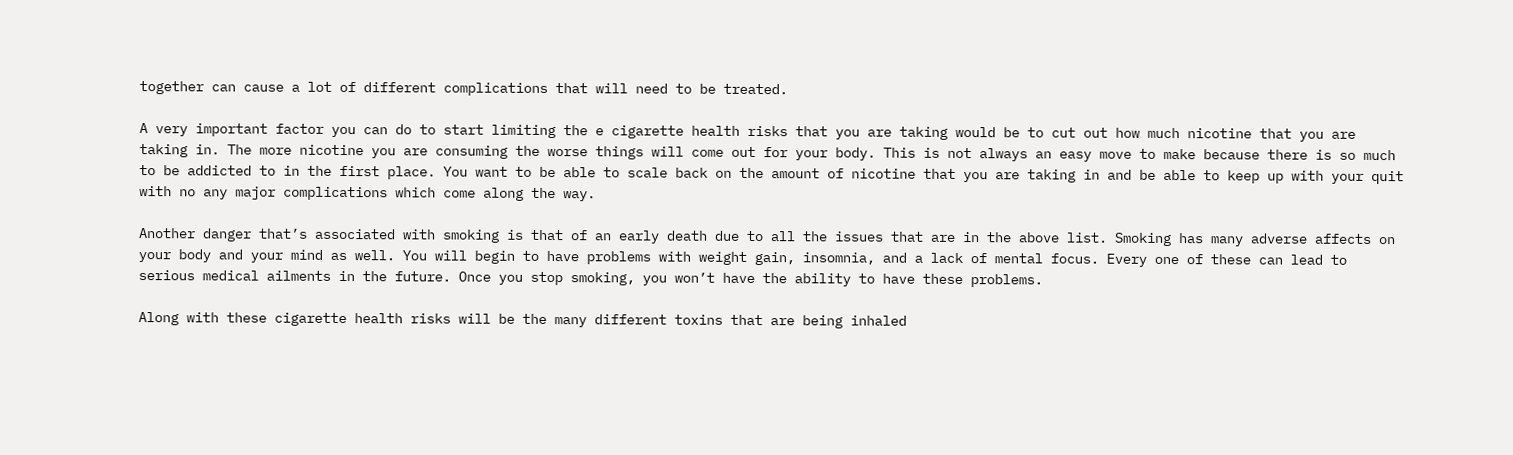together can cause a lot of different complications that will need to be treated.

A very important factor you can do to start limiting the e cigarette health risks that you are taking would be to cut out how much nicotine that you are taking in. The more nicotine you are consuming the worse things will come out for your body. This is not always an easy move to make because there is so much to be addicted to in the first place. You want to be able to scale back on the amount of nicotine that you are taking in and be able to keep up with your quit with no any major complications which come along the way.

Another danger that’s associated with smoking is that of an early death due to all the issues that are in the above list. Smoking has many adverse affects on your body and your mind as well. You will begin to have problems with weight gain, insomnia, and a lack of mental focus. Every one of these can lead to serious medical ailments in the future. Once you stop smoking, you won’t have the ability to have these problems.

Along with these cigarette health risks will be the many different toxins that are being inhaled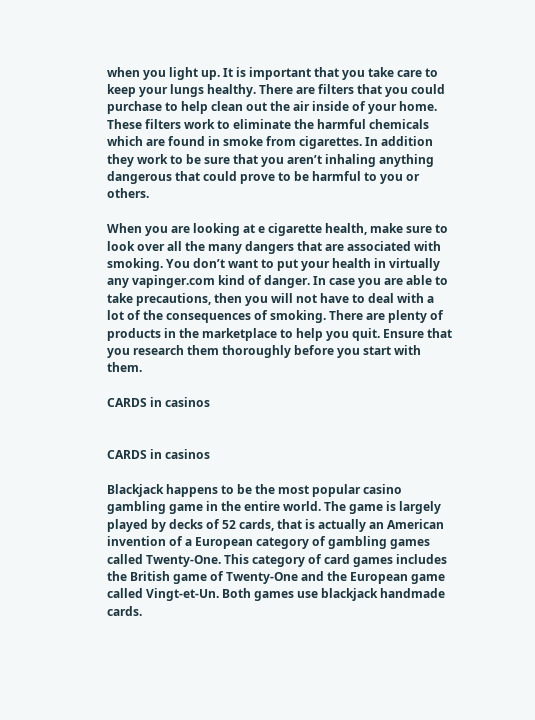when you light up. It is important that you take care to keep your lungs healthy. There are filters that you could purchase to help clean out the air inside of your home. These filters work to eliminate the harmful chemicals which are found in smoke from cigarettes. In addition they work to be sure that you aren’t inhaling anything dangerous that could prove to be harmful to you or others.

When you are looking at e cigarette health, make sure to look over all the many dangers that are associated with smoking. You don’t want to put your health in virtually any vapinger.com kind of danger. In case you are able to take precautions, then you will not have to deal with a lot of the consequences of smoking. There are plenty of products in the marketplace to help you quit. Ensure that you research them thoroughly before you start with them.

CARDS in casinos


CARDS in casinos

Blackjack happens to be the most popular casino gambling game in the entire world. The game is largely played by decks of 52 cards, that is actually an American invention of a European category of gambling games called Twenty-One. This category of card games includes the British game of Twenty-One and the European game called Vingt-et-Un. Both games use blackjack handmade cards.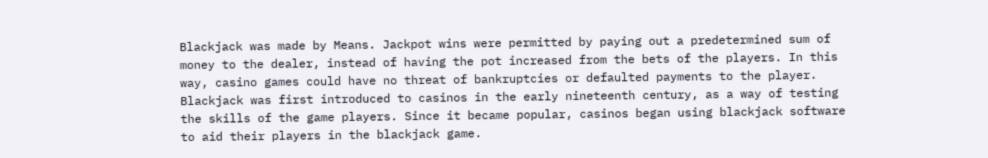Blackjack was made by Means. Jackpot wins were permitted by paying out a predetermined sum of money to the dealer, instead of having the pot increased from the bets of the players. In this way, casino games could have no threat of bankruptcies or defaulted payments to the player. Blackjack was first introduced to casinos in the early nineteenth century, as a way of testing the skills of the game players. Since it became popular, casinos began using blackjack software to aid their players in the blackjack game.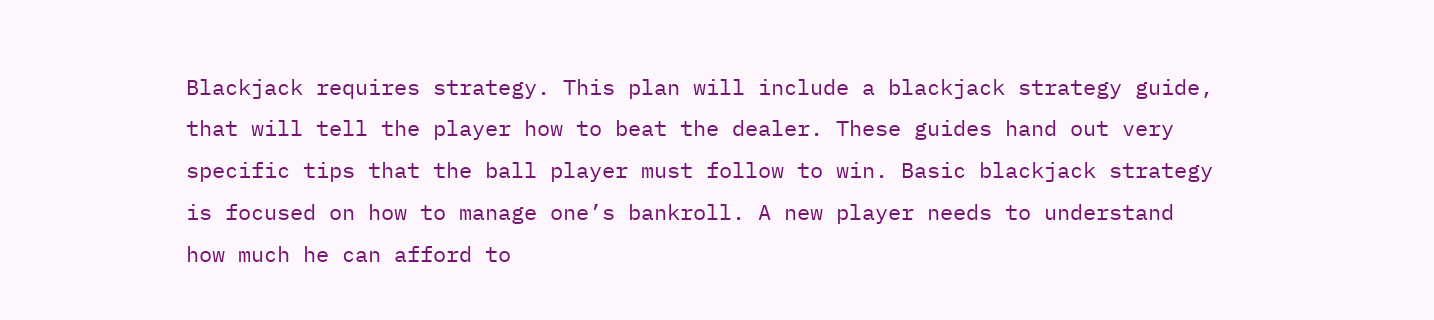Blackjack requires strategy. This plan will include a blackjack strategy guide, that will tell the player how to beat the dealer. These guides hand out very specific tips that the ball player must follow to win. Basic blackjack strategy is focused on how to manage one’s bankroll. A new player needs to understand how much he can afford to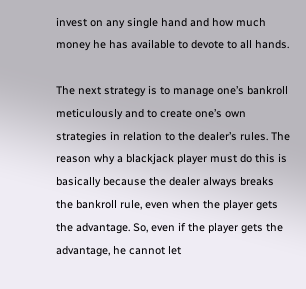invest on any single hand and how much money he has available to devote to all hands.

The next strategy is to manage one’s bankroll meticulously and to create one’s own strategies in relation to the dealer’s rules. The reason why a blackjack player must do this is basically because the dealer always breaks the bankroll rule, even when the player gets the advantage. So, even if the player gets the advantage, he cannot let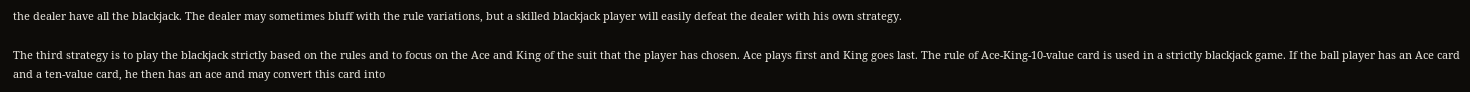the dealer have all the blackjack. The dealer may sometimes bluff with the rule variations, but a skilled blackjack player will easily defeat the dealer with his own strategy.

The third strategy is to play the blackjack strictly based on the rules and to focus on the Ace and King of the suit that the player has chosen. Ace plays first and King goes last. The rule of Ace-King-10-value card is used in a strictly blackjack game. If the ball player has an Ace card and a ten-value card, he then has an ace and may convert this card into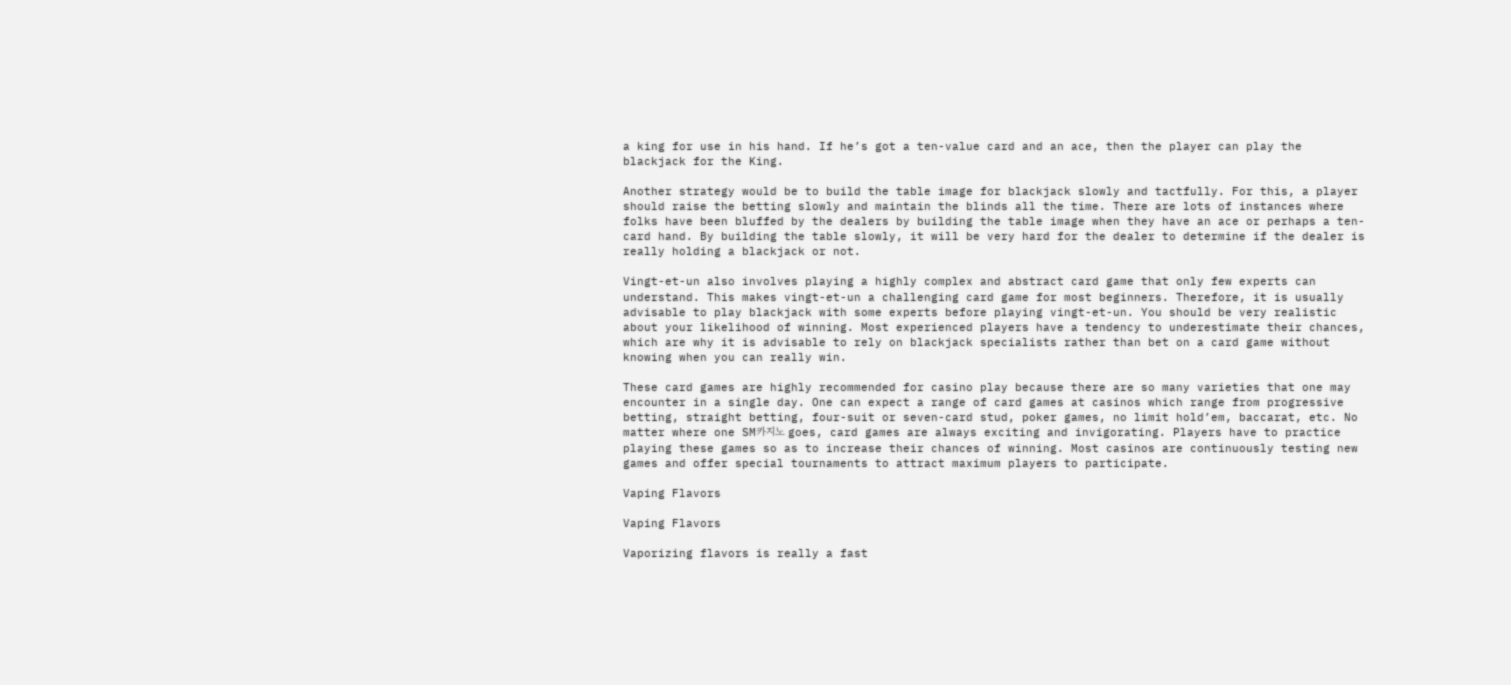a king for use in his hand. If he’s got a ten-value card and an ace, then the player can play the blackjack for the King.

Another strategy would be to build the table image for blackjack slowly and tactfully. For this, a player should raise the betting slowly and maintain the blinds all the time. There are lots of instances where folks have been bluffed by the dealers by building the table image when they have an ace or perhaps a ten-card hand. By building the table slowly, it will be very hard for the dealer to determine if the dealer is really holding a blackjack or not.

Vingt-et-un also involves playing a highly complex and abstract card game that only few experts can understand. This makes vingt-et-un a challenging card game for most beginners. Therefore, it is usually advisable to play blackjack with some experts before playing vingt-et-un. You should be very realistic about your likelihood of winning. Most experienced players have a tendency to underestimate their chances, which are why it is advisable to rely on blackjack specialists rather than bet on a card game without knowing when you can really win.

These card games are highly recommended for casino play because there are so many varieties that one may encounter in a single day. One can expect a range of card games at casinos which range from progressive betting, straight betting, four-suit or seven-card stud, poker games, no limit hold’em, baccarat, etc. No matter where one SM카지노 goes, card games are always exciting and invigorating. Players have to practice playing these games so as to increase their chances of winning. Most casinos are continuously testing new games and offer special tournaments to attract maximum players to participate.

Vaping Flavors

Vaping Flavors

Vaporizing flavors is really a fast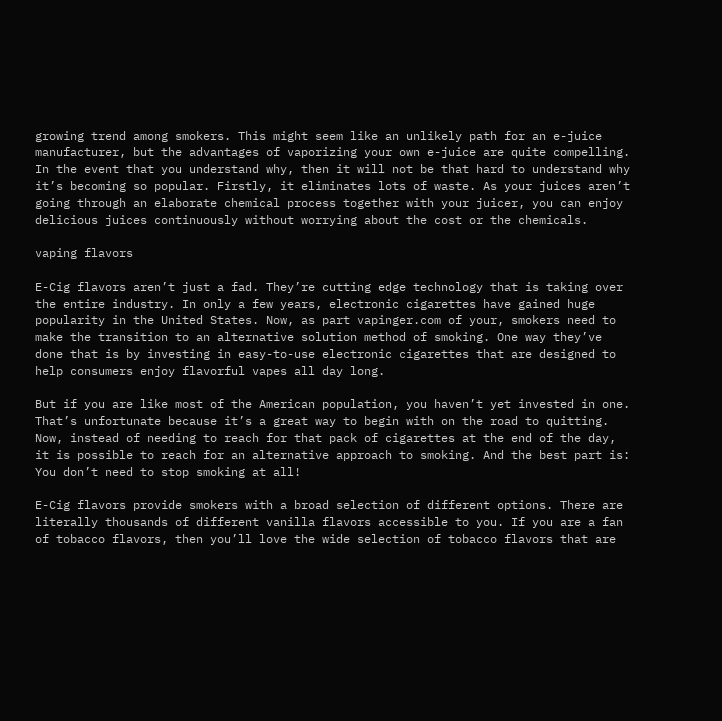growing trend among smokers. This might seem like an unlikely path for an e-juice manufacturer, but the advantages of vaporizing your own e-juice are quite compelling. In the event that you understand why, then it will not be that hard to understand why it’s becoming so popular. Firstly, it eliminates lots of waste. As your juices aren’t going through an elaborate chemical process together with your juicer, you can enjoy delicious juices continuously without worrying about the cost or the chemicals.

vaping flavors

E-Cig flavors aren’t just a fad. They’re cutting edge technology that is taking over the entire industry. In only a few years, electronic cigarettes have gained huge popularity in the United States. Now, as part vapinger.com of your, smokers need to make the transition to an alternative solution method of smoking. One way they’ve done that is by investing in easy-to-use electronic cigarettes that are designed to help consumers enjoy flavorful vapes all day long.

But if you are like most of the American population, you haven’t yet invested in one. That’s unfortunate because it’s a great way to begin with on the road to quitting. Now, instead of needing to reach for that pack of cigarettes at the end of the day, it is possible to reach for an alternative approach to smoking. And the best part is: You don’t need to stop smoking at all!

E-Cig flavors provide smokers with a broad selection of different options. There are literally thousands of different vanilla flavors accessible to you. If you are a fan of tobacco flavors, then you’ll love the wide selection of tobacco flavors that are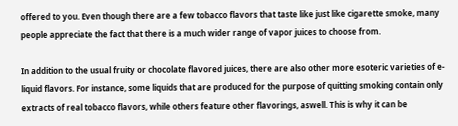offered to you. Even though there are a few tobacco flavors that taste like just like cigarette smoke, many people appreciate the fact that there is a much wider range of vapor juices to choose from.

In addition to the usual fruity or chocolate flavored juices, there are also other more esoteric varieties of e-liquid flavors. For instance, some liquids that are produced for the purpose of quitting smoking contain only extracts of real tobacco flavors, while others feature other flavorings, aswell. This is why it can be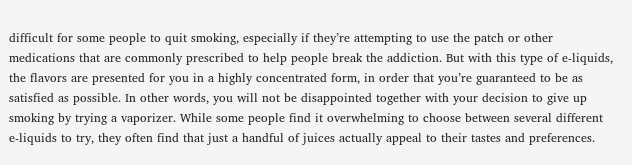difficult for some people to quit smoking, especially if they’re attempting to use the patch or other medications that are commonly prescribed to help people break the addiction. But with this type of e-liquids, the flavors are presented for you in a highly concentrated form, in order that you’re guaranteed to be as satisfied as possible. In other words, you will not be disappointed together with your decision to give up smoking by trying a vaporizer. While some people find it overwhelming to choose between several different e-liquids to try, they often find that just a handful of juices actually appeal to their tastes and preferences.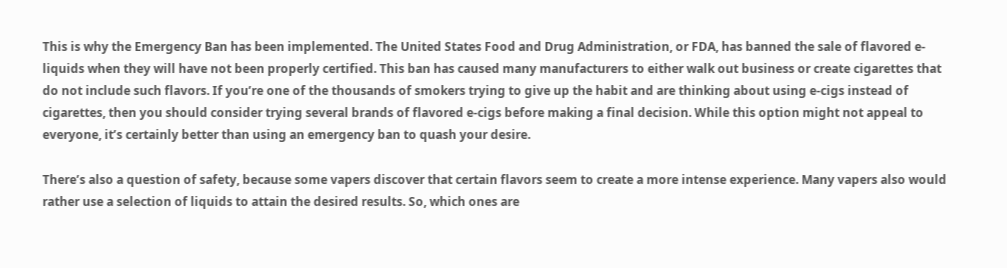This is why the Emergency Ban has been implemented. The United States Food and Drug Administration, or FDA, has banned the sale of flavored e-liquids when they will have not been properly certified. This ban has caused many manufacturers to either walk out business or create cigarettes that do not include such flavors. If you’re one of the thousands of smokers trying to give up the habit and are thinking about using e-cigs instead of cigarettes, then you should consider trying several brands of flavored e-cigs before making a final decision. While this option might not appeal to everyone, it’s certainly better than using an emergency ban to quash your desire.

There’s also a question of safety, because some vapers discover that certain flavors seem to create a more intense experience. Many vapers also would rather use a selection of liquids to attain the desired results. So, which ones are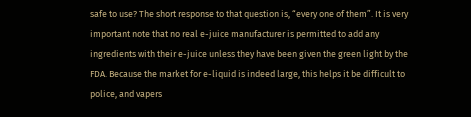safe to use? The short response to that question is, “every one of them”. It is very important note that no real e-juice manufacturer is permitted to add any ingredients with their e-juice unless they have been given the green light by the FDA. Because the market for e-liquid is indeed large, this helps it be difficult to police, and vapers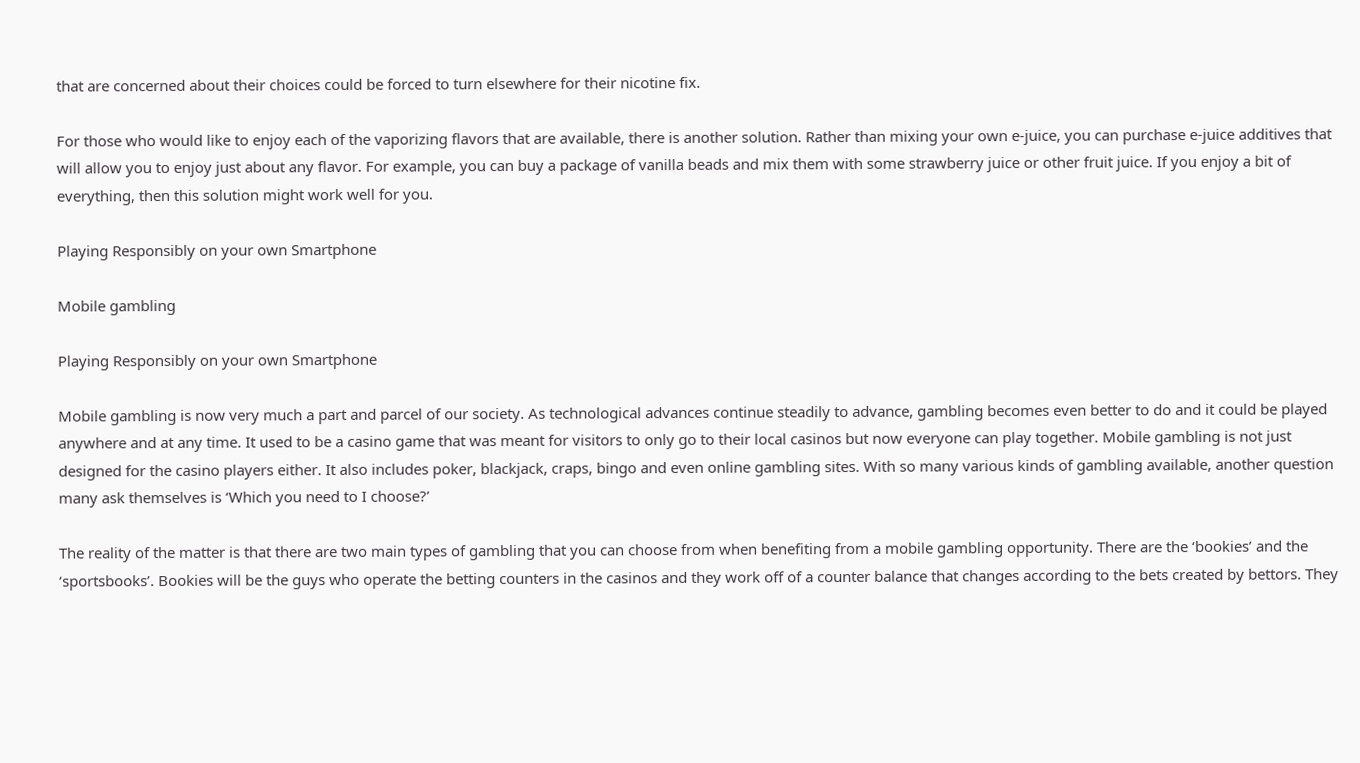that are concerned about their choices could be forced to turn elsewhere for their nicotine fix.

For those who would like to enjoy each of the vaporizing flavors that are available, there is another solution. Rather than mixing your own e-juice, you can purchase e-juice additives that will allow you to enjoy just about any flavor. For example, you can buy a package of vanilla beads and mix them with some strawberry juice or other fruit juice. If you enjoy a bit of everything, then this solution might work well for you.

Playing Responsibly on your own Smartphone

Mobile gambling

Playing Responsibly on your own Smartphone

Mobile gambling is now very much a part and parcel of our society. As technological advances continue steadily to advance, gambling becomes even better to do and it could be played anywhere and at any time. It used to be a casino game that was meant for visitors to only go to their local casinos but now everyone can play together. Mobile gambling is not just designed for the casino players either. It also includes poker, blackjack, craps, bingo and even online gambling sites. With so many various kinds of gambling available, another question many ask themselves is ‘Which you need to I choose?’

The reality of the matter is that there are two main types of gambling that you can choose from when benefiting from a mobile gambling opportunity. There are the ‘bookies’ and the ‘sportsbooks’. Bookies will be the guys who operate the betting counters in the casinos and they work off of a counter balance that changes according to the bets created by bettors. They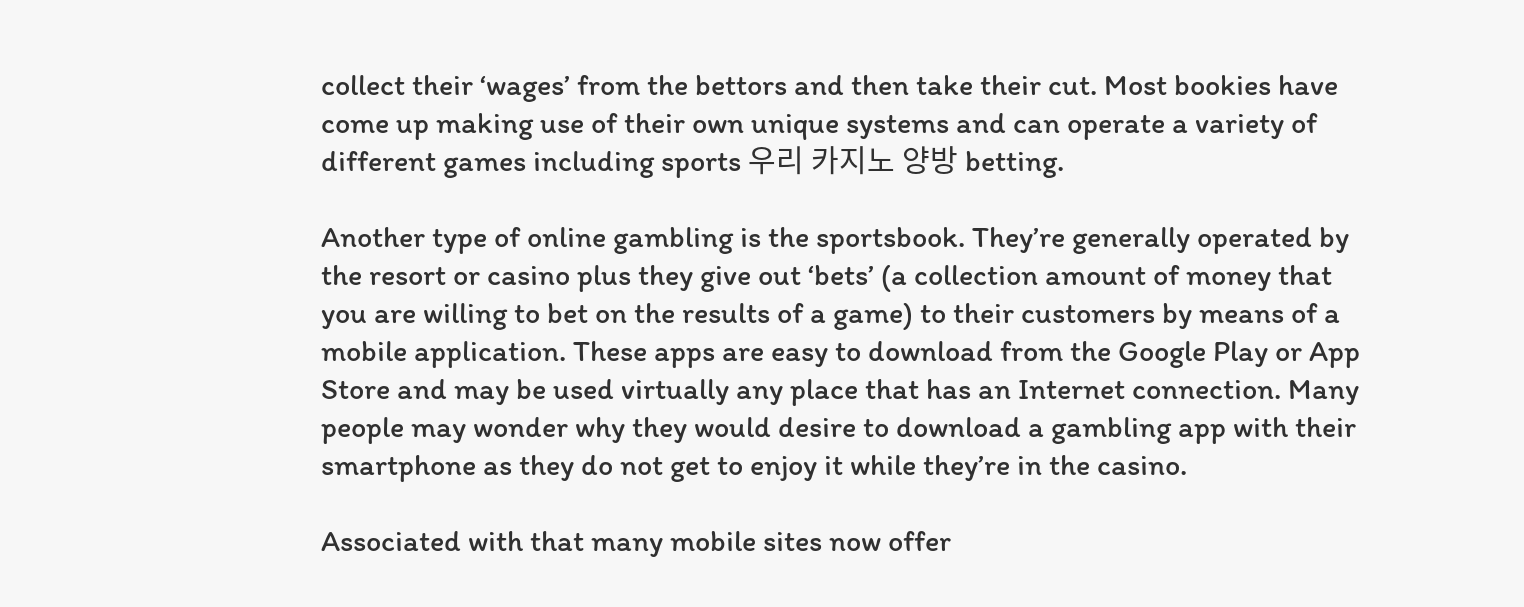collect their ‘wages’ from the bettors and then take their cut. Most bookies have come up making use of their own unique systems and can operate a variety of different games including sports 우리 카지노 양방 betting.

Another type of online gambling is the sportsbook. They’re generally operated by the resort or casino plus they give out ‘bets’ (a collection amount of money that you are willing to bet on the results of a game) to their customers by means of a mobile application. These apps are easy to download from the Google Play or App Store and may be used virtually any place that has an Internet connection. Many people may wonder why they would desire to download a gambling app with their smartphone as they do not get to enjoy it while they’re in the casino.

Associated with that many mobile sites now offer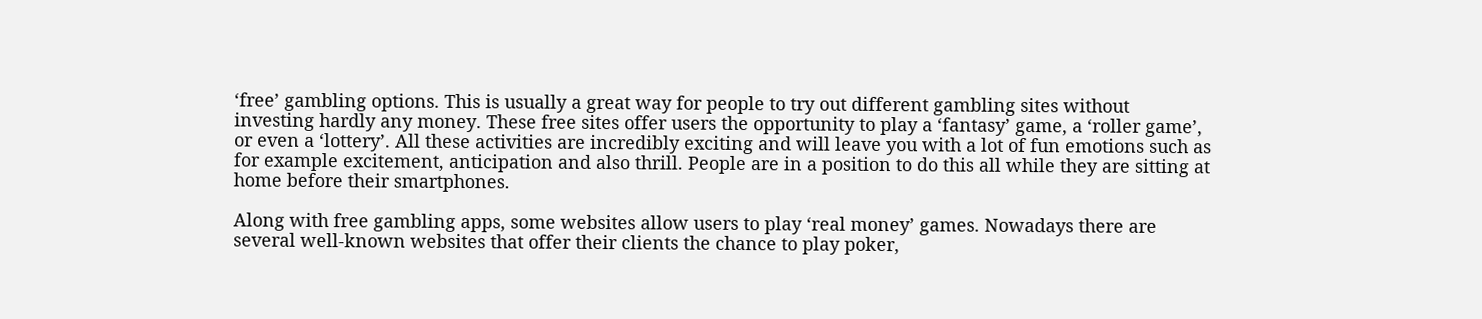‘free’ gambling options. This is usually a great way for people to try out different gambling sites without investing hardly any money. These free sites offer users the opportunity to play a ‘fantasy’ game, a ‘roller game’, or even a ‘lottery’. All these activities are incredibly exciting and will leave you with a lot of fun emotions such as for example excitement, anticipation and also thrill. People are in a position to do this all while they are sitting at home before their smartphones.

Along with free gambling apps, some websites allow users to play ‘real money’ games. Nowadays there are several well-known websites that offer their clients the chance to play poker,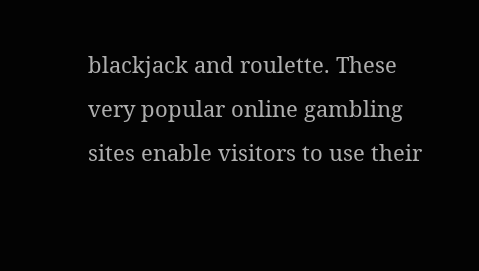blackjack and roulette. These very popular online gambling sites enable visitors to use their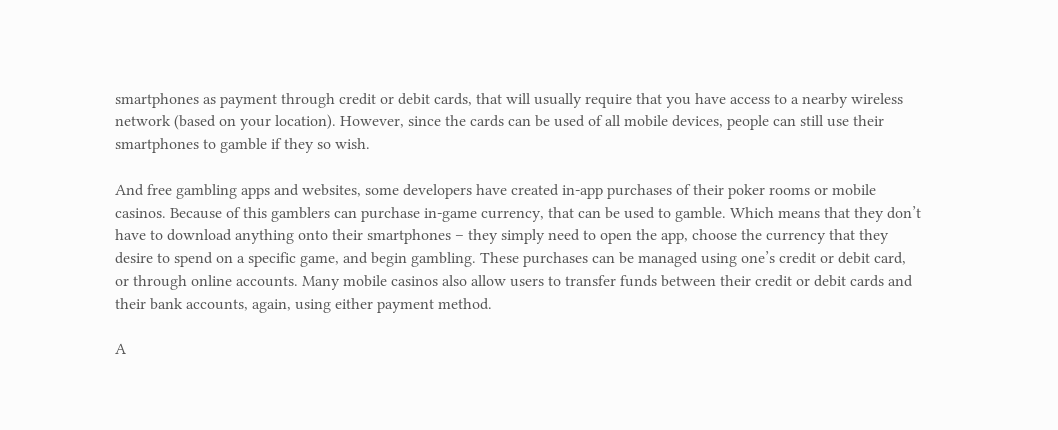smartphones as payment through credit or debit cards, that will usually require that you have access to a nearby wireless network (based on your location). However, since the cards can be used of all mobile devices, people can still use their smartphones to gamble if they so wish.

And free gambling apps and websites, some developers have created in-app purchases of their poker rooms or mobile casinos. Because of this gamblers can purchase in-game currency, that can be used to gamble. Which means that they don’t have to download anything onto their smartphones – they simply need to open the app, choose the currency that they desire to spend on a specific game, and begin gambling. These purchases can be managed using one’s credit or debit card, or through online accounts. Many mobile casinos also allow users to transfer funds between their credit or debit cards and their bank accounts, again, using either payment method.

A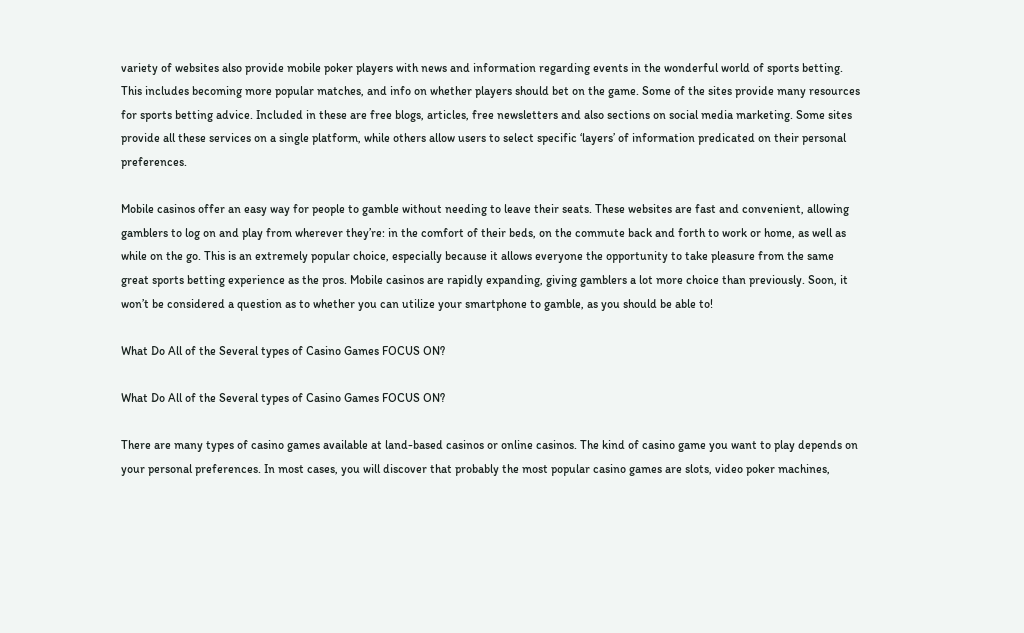variety of websites also provide mobile poker players with news and information regarding events in the wonderful world of sports betting. This includes becoming more popular matches, and info on whether players should bet on the game. Some of the sites provide many resources for sports betting advice. Included in these are free blogs, articles, free newsletters and also sections on social media marketing. Some sites provide all these services on a single platform, while others allow users to select specific ‘layers’ of information predicated on their personal preferences.

Mobile casinos offer an easy way for people to gamble without needing to leave their seats. These websites are fast and convenient, allowing gamblers to log on and play from wherever they’re: in the comfort of their beds, on the commute back and forth to work or home, as well as while on the go. This is an extremely popular choice, especially because it allows everyone the opportunity to take pleasure from the same great sports betting experience as the pros. Mobile casinos are rapidly expanding, giving gamblers a lot more choice than previously. Soon, it won’t be considered a question as to whether you can utilize your smartphone to gamble, as you should be able to!

What Do All of the Several types of Casino Games FOCUS ON?

What Do All of the Several types of Casino Games FOCUS ON?

There are many types of casino games available at land-based casinos or online casinos. The kind of casino game you want to play depends on your personal preferences. In most cases, you will discover that probably the most popular casino games are slots, video poker machines,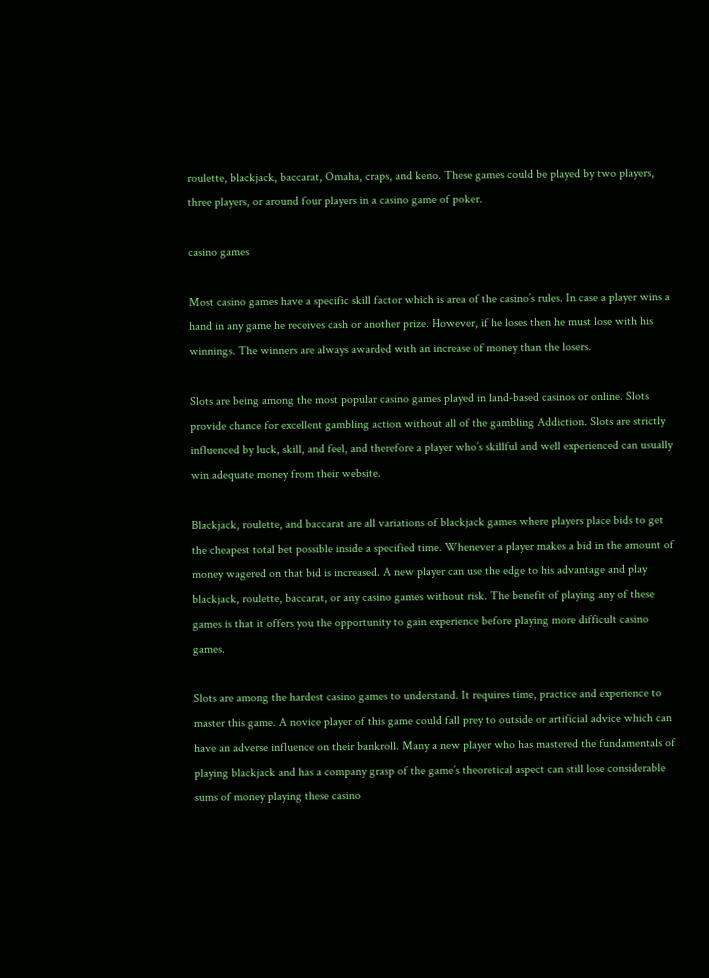roulette, blackjack, baccarat, Omaha, craps, and keno. These games could be played by two players, three players, or around four players in a casino game of poker.

casino games

Most casino games have a specific skill factor which is area of the casino’s rules. In case a player wins a hand in any game he receives cash or another prize. However, if he loses then he must lose with his winnings. The winners are always awarded with an increase of money than the losers.

Slots are being among the most popular casino games played in land-based casinos or online. Slots provide chance for excellent gambling action without all of the gambling Addiction. Slots are strictly influenced by luck, skill, and feel, and therefore a player who’s skillful and well experienced can usually win adequate money from their website.

Blackjack, roulette, and baccarat are all variations of blackjack games where players place bids to get the cheapest total bet possible inside a specified time. Whenever a player makes a bid in the amount of money wagered on that bid is increased. A new player can use the edge to his advantage and play blackjack, roulette, baccarat, or any casino games without risk. The benefit of playing any of these games is that it offers you the opportunity to gain experience before playing more difficult casino games.

Slots are among the hardest casino games to understand. It requires time, practice and experience to master this game. A novice player of this game could fall prey to outside or artificial advice which can have an adverse influence on their bankroll. Many a new player who has mastered the fundamentals of playing blackjack and has a company grasp of the game’s theoretical aspect can still lose considerable sums of money playing these casino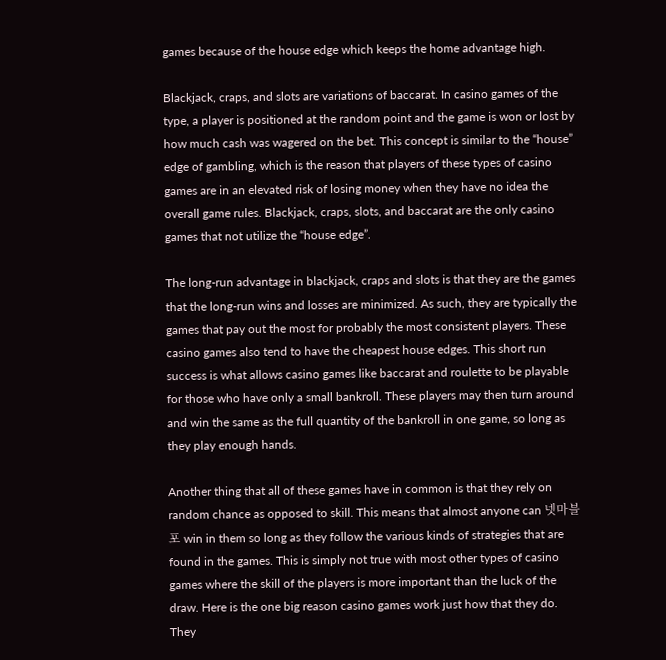games because of the house edge which keeps the home advantage high.

Blackjack, craps, and slots are variations of baccarat. In casino games of the type, a player is positioned at the random point and the game is won or lost by how much cash was wagered on the bet. This concept is similar to the “house” edge of gambling, which is the reason that players of these types of casino games are in an elevated risk of losing money when they have no idea the overall game rules. Blackjack, craps, slots, and baccarat are the only casino games that not utilize the “house edge”.

The long-run advantage in blackjack, craps and slots is that they are the games that the long-run wins and losses are minimized. As such, they are typically the games that pay out the most for probably the most consistent players. These casino games also tend to have the cheapest house edges. This short run success is what allows casino games like baccarat and roulette to be playable for those who have only a small bankroll. These players may then turn around and win the same as the full quantity of the bankroll in one game, so long as they play enough hands.

Another thing that all of these games have in common is that they rely on random chance as opposed to skill. This means that almost anyone can 넷마블 포 win in them so long as they follow the various kinds of strategies that are found in the games. This is simply not true with most other types of casino games where the skill of the players is more important than the luck of the draw. Here is the one big reason casino games work just how that they do. They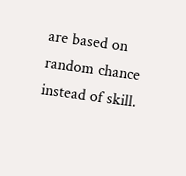are based on random chance instead of skill.